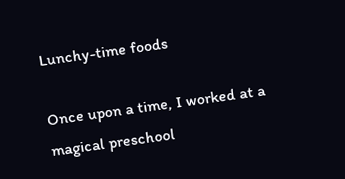Lunchy-time foods

Once upon a time, I worked at a magical preschool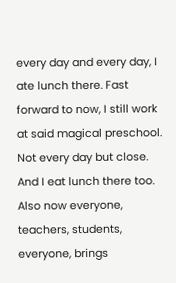every day and every day, I ate lunch there. Fast forward to now, I still work at said magical preschool. Not every day but close. And I eat lunch there too. Also now everyone, teachers, students, everyone, brings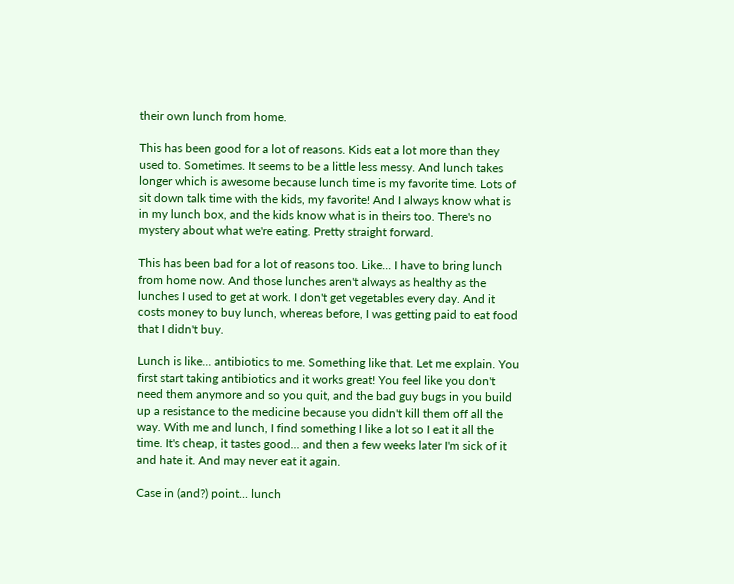their own lunch from home.

This has been good for a lot of reasons. Kids eat a lot more than they used to. Sometimes. It seems to be a little less messy. And lunch takes longer which is awesome because lunch time is my favorite time. Lots of sit down talk time with the kids, my favorite! And I always know what is in my lunch box, and the kids know what is in theirs too. There's no mystery about what we're eating. Pretty straight forward.

This has been bad for a lot of reasons too. Like... I have to bring lunch from home now. And those lunches aren't always as healthy as the lunches I used to get at work. I don't get vegetables every day. And it costs money to buy lunch, whereas before, I was getting paid to eat food that I didn't buy.

Lunch is like... antibiotics to me. Something like that. Let me explain. You first start taking antibiotics and it works great! You feel like you don't need them anymore and so you quit, and the bad guy bugs in you build up a resistance to the medicine because you didn't kill them off all the way. With me and lunch, I find something I like a lot so I eat it all the time. It's cheap, it tastes good... and then a few weeks later I'm sick of it and hate it. And may never eat it again.

Case in (and?) point... lunch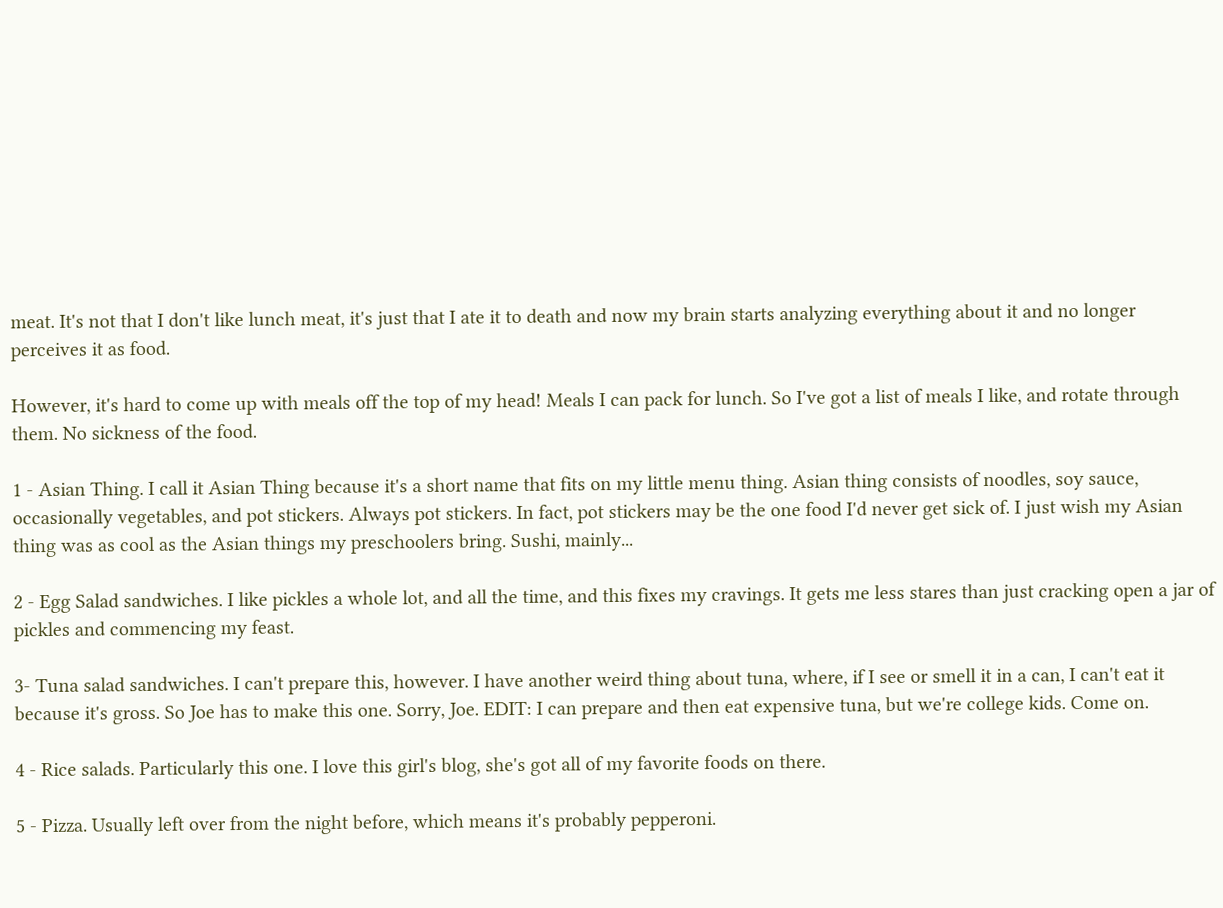meat. It's not that I don't like lunch meat, it's just that I ate it to death and now my brain starts analyzing everything about it and no longer perceives it as food.

However, it's hard to come up with meals off the top of my head! Meals I can pack for lunch. So I've got a list of meals I like, and rotate through them. No sickness of the food.

1 - Asian Thing. I call it Asian Thing because it's a short name that fits on my little menu thing. Asian thing consists of noodles, soy sauce, occasionally vegetables, and pot stickers. Always pot stickers. In fact, pot stickers may be the one food I'd never get sick of. I just wish my Asian thing was as cool as the Asian things my preschoolers bring. Sushi, mainly...

2 - Egg Salad sandwiches. I like pickles a whole lot, and all the time, and this fixes my cravings. It gets me less stares than just cracking open a jar of pickles and commencing my feast.

3- Tuna salad sandwiches. I can't prepare this, however. I have another weird thing about tuna, where, if I see or smell it in a can, I can't eat it because it's gross. So Joe has to make this one. Sorry, Joe. EDIT: I can prepare and then eat expensive tuna, but we're college kids. Come on.

4 - Rice salads. Particularly this one. I love this girl's blog, she's got all of my favorite foods on there.

5 - Pizza. Usually left over from the night before, which means it's probably pepperoni.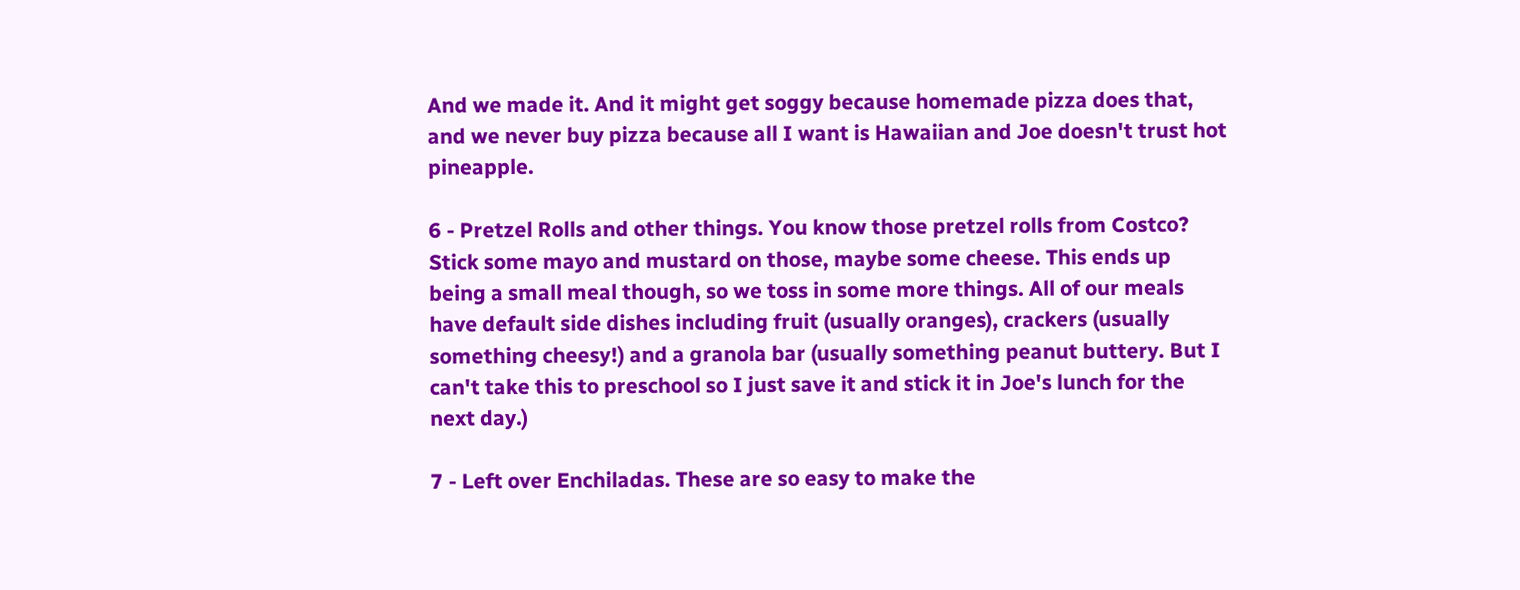And we made it. And it might get soggy because homemade pizza does that, and we never buy pizza because all I want is Hawaiian and Joe doesn't trust hot pineapple.

6 - Pretzel Rolls and other things. You know those pretzel rolls from Costco? Stick some mayo and mustard on those, maybe some cheese. This ends up being a small meal though, so we toss in some more things. All of our meals have default side dishes including fruit (usually oranges), crackers (usually something cheesy!) and a granola bar (usually something peanut buttery. But I can't take this to preschool so I just save it and stick it in Joe's lunch for the next day.)

7 - Left over Enchiladas. These are so easy to make the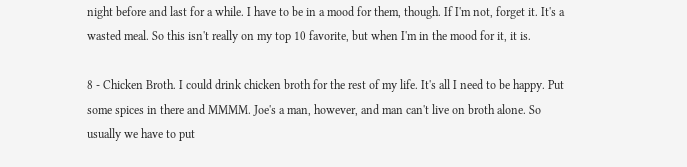night before and last for a while. I have to be in a mood for them, though. If I'm not, forget it. It's a wasted meal. So this isn't really on my top 10 favorite, but when I'm in the mood for it, it is.

8 - Chicken Broth. I could drink chicken broth for the rest of my life. It's all I need to be happy. Put some spices in there and MMMM. Joe's a man, however, and man can't live on broth alone. So usually we have to put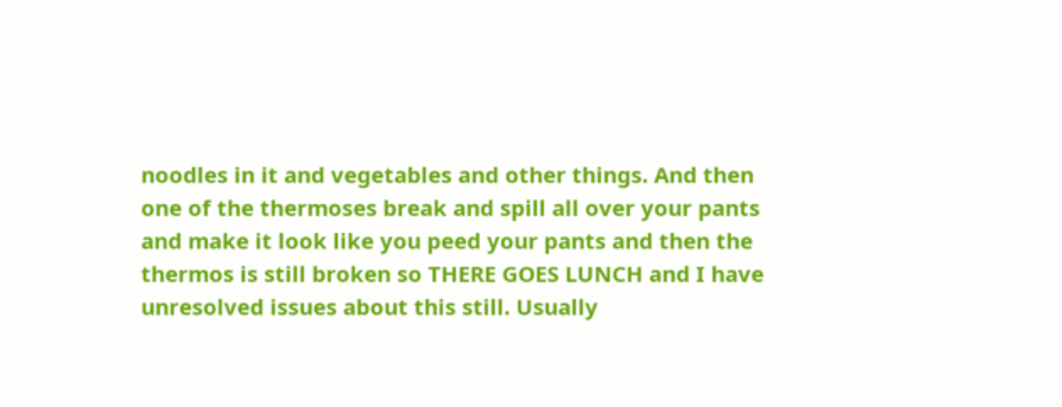noodles in it and vegetables and other things. And then one of the thermoses break and spill all over your pants and make it look like you peed your pants and then the thermos is still broken so THERE GOES LUNCH and I have unresolved issues about this still. Usually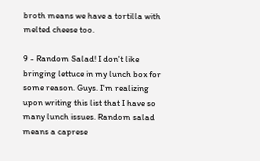broth means we have a tortilla with melted cheese too.

9 - Random Salad! I don't like bringing lettuce in my lunch box for some reason. Guys. I'm realizing upon writing this list that I have so many lunch issues. Random salad means a caprese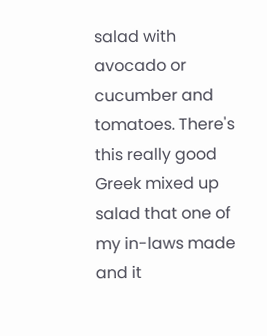salad with avocado or cucumber and tomatoes. There's this really good Greek mixed up salad that one of my in-laws made and it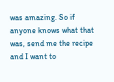was amazing. So if anyone knows what that was, send me the recipe and I want to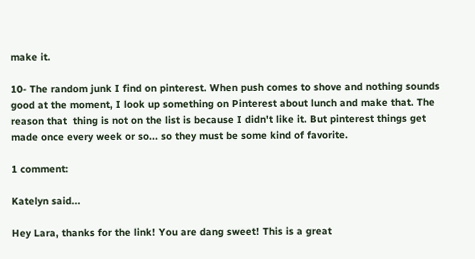make it.

10- The random junk I find on pinterest. When push comes to shove and nothing sounds good at the moment, I look up something on Pinterest about lunch and make that. The reason that  thing is not on the list is because I didn't like it. But pinterest things get made once every week or so... so they must be some kind of favorite.

1 comment:

Katelyn said...

Hey Lara, thanks for the link! You are dang sweet! This is a great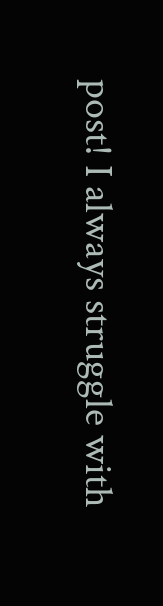post! I always struggle with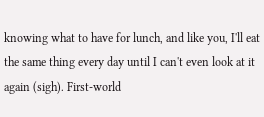knowing what to have for lunch, and like you, I'll eat the same thing every day until I can't even look at it again (sigh). First-world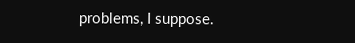problems, I suppose.